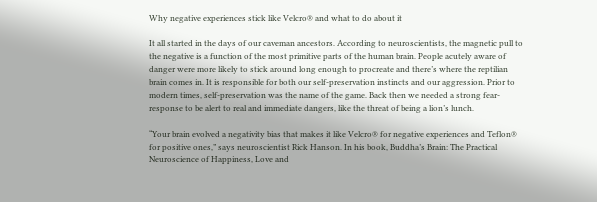Why negative experiences stick like Velcro® and what to do about it

It all started in the days of our caveman ancestors. According to neuroscientists, the magnetic pull to the negative is a function of the most primitive parts of the human brain. People acutely aware of danger were more likely to stick around long enough to procreate and there’s where the reptilian brain comes in. It is responsible for both our self-preservation instincts and our aggression. Prior to modern times, self-preservation was the name of the game. Back then we needed a strong fear-response to be alert to real and immediate dangers, like the threat of being a lion’s lunch.

“Your brain evolved a negativity bias that makes it like Velcro® for negative experiences and Teflon® for positive ones,” says neuroscientist Rick Hanson. In his book, Buddha’s Brain: The Practical Neuroscience of Happiness, Love and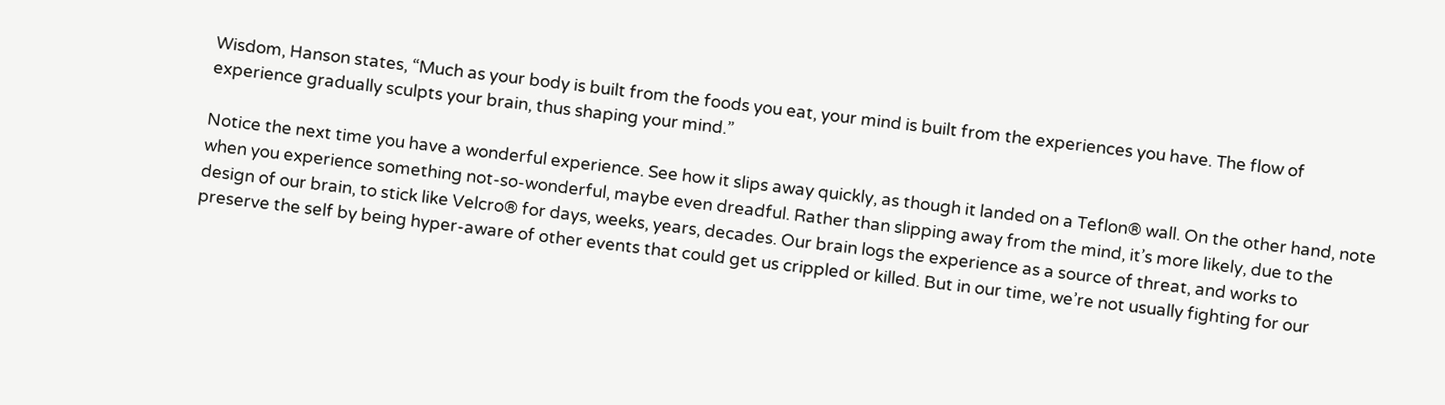Wisdom, Hanson states, “Much as your body is built from the foods you eat, your mind is built from the experiences you have. The flow of experience gradually sculpts your brain, thus shaping your mind.”

Notice the next time you have a wonderful experience. See how it slips away quickly, as though it landed on a Teflon® wall. On the other hand, note when you experience something not-so-wonderful, maybe even dreadful. Rather than slipping away from the mind, it’s more likely, due to the design of our brain, to stick like Velcro® for days, weeks, years, decades. Our brain logs the experience as a source of threat, and works to preserve the self by being hyper-aware of other events that could get us crippled or killed. But in our time, we’re not usually fighting for our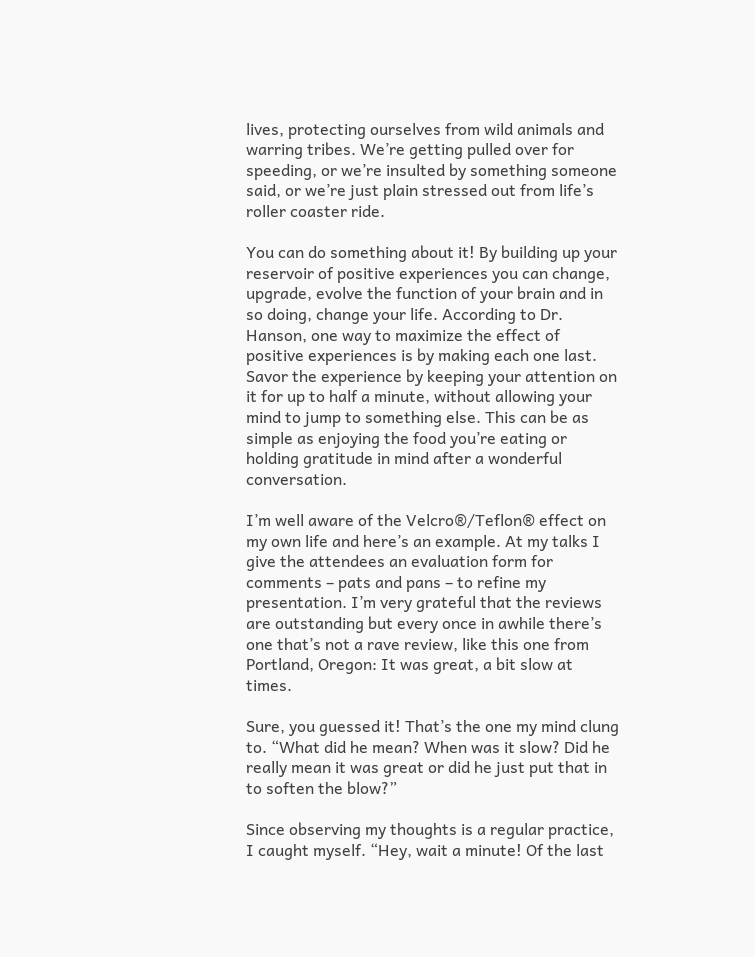lives, protecting ourselves from wild animals and warring tribes. We’re getting pulled over for speeding, or we’re insulted by something someone said, or we’re just plain stressed out from life’s roller coaster ride.

You can do something about it! By building up your reservoir of positive experiences you can change, upgrade, evolve the function of your brain and in so doing, change your life. According to Dr. Hanson, one way to maximize the effect of positive experiences is by making each one last. Savor the experience by keeping your attention on it for up to half a minute, without allowing your mind to jump to something else. This can be as simple as enjoying the food you’re eating or holding gratitude in mind after a wonderful conversation.

I’m well aware of the Velcro®/Teflon® effect on my own life and here’s an example. At my talks I give the attendees an evaluation form for comments – pats and pans – to refine my presentation. I’m very grateful that the reviews are outstanding but every once in awhile there’s one that’s not a rave review, like this one from Portland, Oregon: It was great, a bit slow at times.

Sure, you guessed it! That’s the one my mind clung to. “What did he mean? When was it slow? Did he really mean it was great or did he just put that in to soften the blow?”

Since observing my thoughts is a regular practice, I caught myself. “Hey, wait a minute! Of the last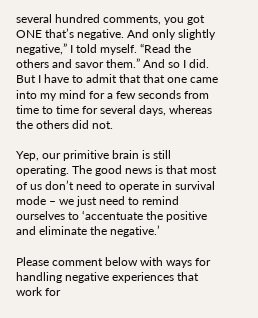several hundred comments, you got ONE that’s negative. And only slightly negative,” I told myself. “Read the others and savor them.” And so I did. But I have to admit that that one came into my mind for a few seconds from time to time for several days, whereas the others did not.

Yep, our primitive brain is still operating. The good news is that most of us don’t need to operate in survival mode – we just need to remind ourselves to ‘accentuate the positive and eliminate the negative.’

Please comment below with ways for handling negative experiences that work for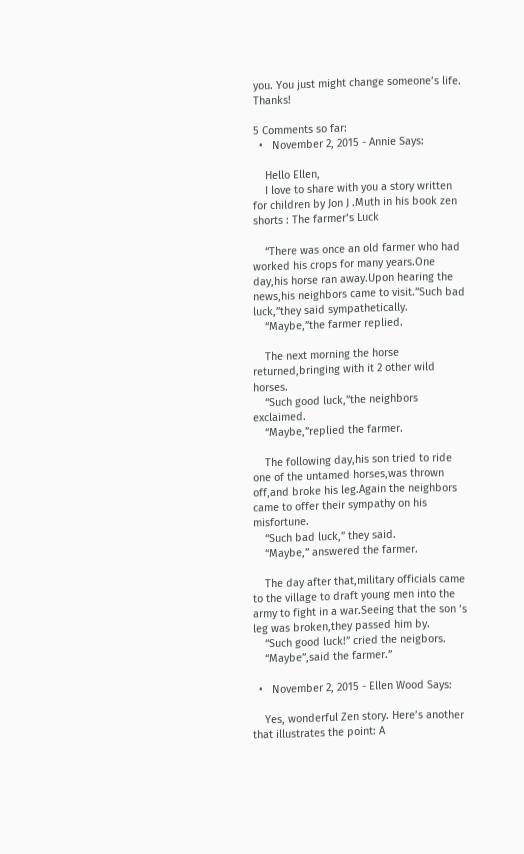you. You just might change someone’s life. Thanks!

5 Comments so far:
  •   November 2, 2015 - Annie Says:

    Hello Ellen,
    I love to share with you a story written for children by Jon J .Muth in his book zen shorts : The farmer’s Luck

    “There was once an old farmer who had worked his crops for many years.One day,his horse ran away.Upon hearing the news,his neighbors came to visit.”Such bad luck,”they said sympathetically.
    “Maybe,”the farmer replied.

    The next morning the horse returned,bringing with it 2 other wild horses.
    “Such good luck,”the neighbors exclaimed.
    “Maybe,”replied the farmer.

    The following day,his son tried to ride one of the untamed horses,was thrown off,and broke his leg.Again the neighbors came to offer their sympathy on his misfortune.
    “Such bad luck,” they said.
    “Maybe,” answered the farmer.

    The day after that,military officials came to the village to draft young men into the army to fight in a war.Seeing that the son ‘s leg was broken,they passed him by.
    “Such good luck!” cried the neigbors.
    “Maybe”,said the farmer.”

  •   November 2, 2015 - Ellen Wood Says:

    Yes, wonderful Zen story. Here’s another that illustrates the point: A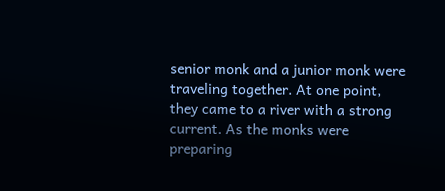senior monk and a junior monk were traveling together. At one point, they came to a river with a strong current. As the monks were preparing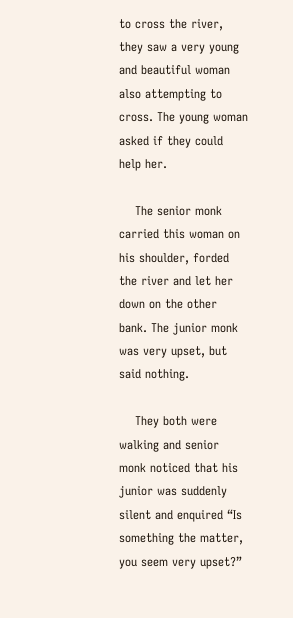to cross the river, they saw a very young and beautiful woman also attempting to cross. The young woman asked if they could help her.

    The senior monk carried this woman on his shoulder, forded the river and let her down on the other bank. The junior monk was very upset, but said nothing.

    They both were walking and senior monk noticed that his junior was suddenly silent and enquired “Is something the matter, you seem very upset?”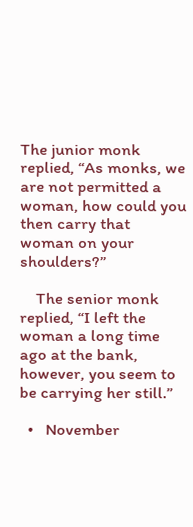The junior monk replied, “As monks, we are not permitted a woman, how could you then carry that woman on your shoulders?”

    The senior monk replied, “I left the woman a long time ago at the bank, however, you seem to be carrying her still.”

  •   November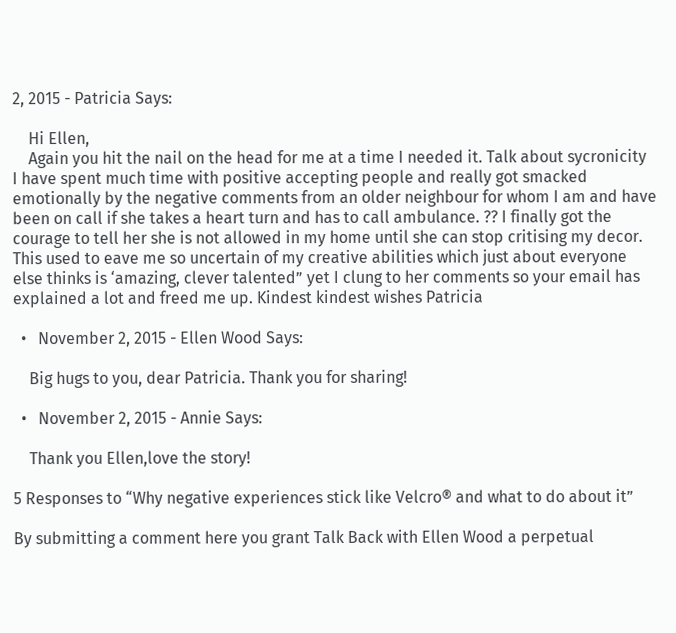2, 2015 - Patricia Says:

    Hi Ellen,
    Again you hit the nail on the head for me at a time I needed it. Talk about sycronicity  I have spent much time with positive accepting people and really got smacked emotionally by the negative comments from an older neighbour for whom I am and have been on call if she takes a heart turn and has to call ambulance. ?? I finally got the courage to tell her she is not allowed in my home until she can stop critising my decor. This used to eave me so uncertain of my creative abilities which just about everyone else thinks is ‘amazing, clever talented” yet I clung to her comments so your email has explained a lot and freed me up. Kindest kindest wishes Patricia

  •   November 2, 2015 - Ellen Wood Says:

    Big hugs to you, dear Patricia. Thank you for sharing!

  •   November 2, 2015 - Annie Says:

    Thank you Ellen,love the story!

5 Responses to “Why negative experiences stick like Velcro® and what to do about it”

By submitting a comment here you grant Talk Back with Ellen Wood a perpetual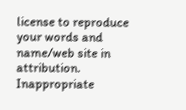license to reproduce your words and name/web site in attribution. Inappropriate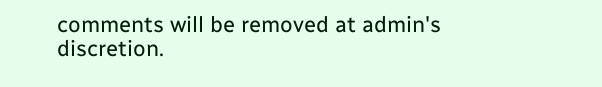comments will be removed at admin's discretion.